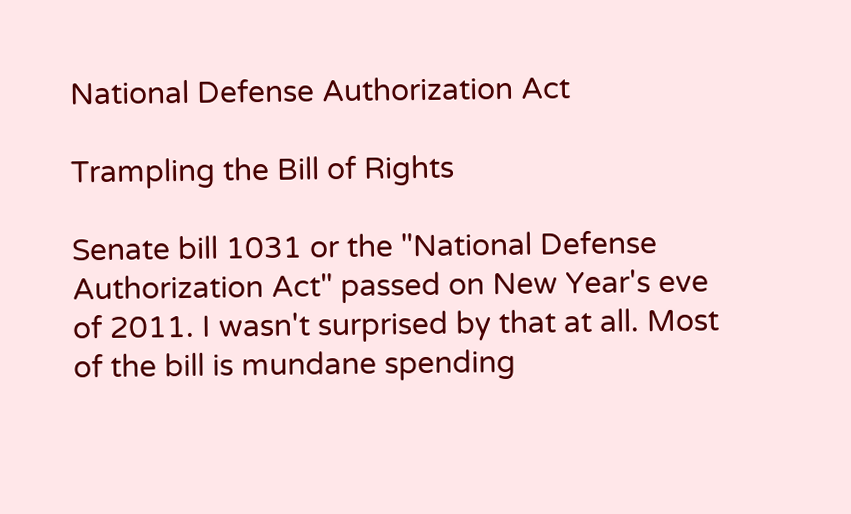National Defense Authorization Act

Trampling the Bill of Rights

Senate bill 1031 or the "National Defense Authorization Act" passed on New Year's eve of 2011. I wasn't surprised by that at all. Most of the bill is mundane spending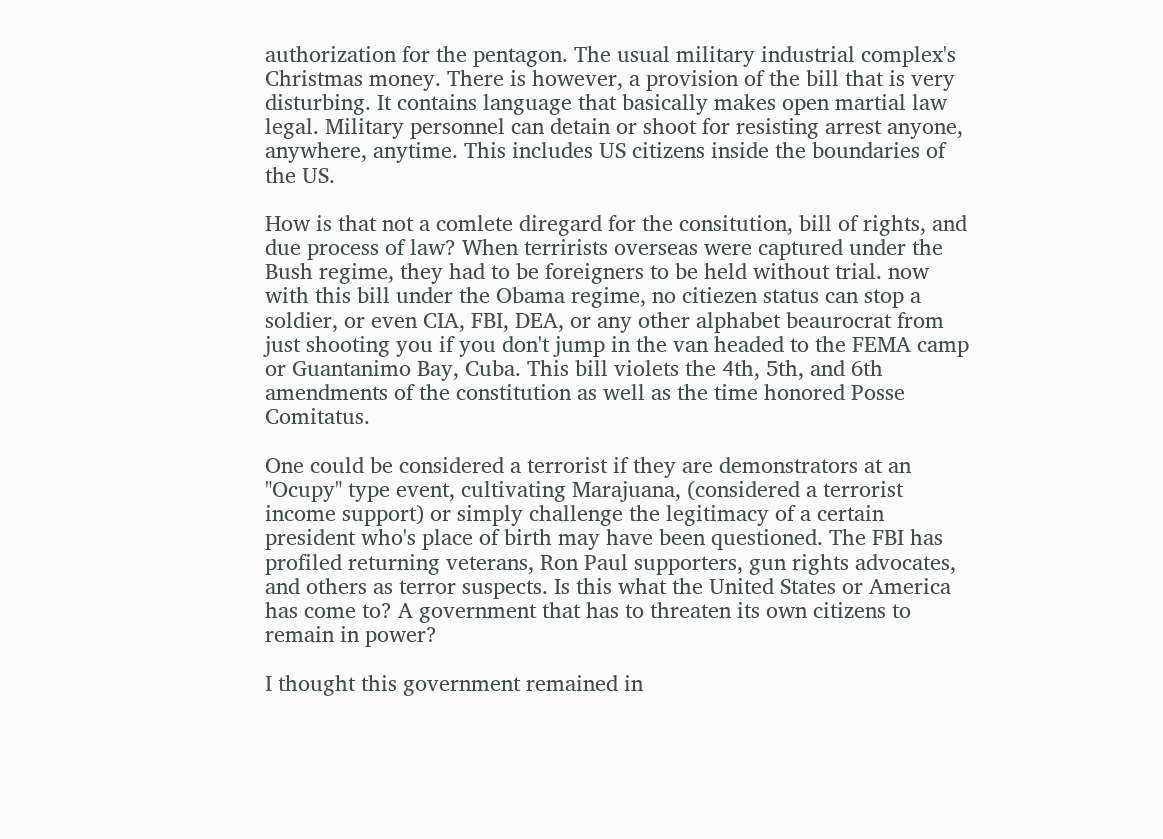authorization for the pentagon. The usual military industrial complex's Christmas money. There is however, a provision of the bill that is very disturbing. It contains language that basically makes open martial law legal. Military personnel can detain or shoot for resisting arrest anyone, anywhere, anytime. This includes US citizens inside the boundaries of the US.

How is that not a comlete diregard for the consitution, bill of rights, and due process of law? When terrirists overseas were captured under the Bush regime, they had to be foreigners to be held without trial. now with this bill under the Obama regime, no citiezen status can stop a soldier, or even CIA, FBI, DEA, or any other alphabet beaurocrat from just shooting you if you don't jump in the van headed to the FEMA camp or Guantanimo Bay, Cuba. This bill violets the 4th, 5th, and 6th amendments of the constitution as well as the time honored Posse Comitatus.

One could be considered a terrorist if they are demonstrators at an "Ocupy" type event, cultivating Marajuana, (considered a terrorist income support) or simply challenge the legitimacy of a certain president who's place of birth may have been questioned. The FBI has profiled returning veterans, Ron Paul supporters, gun rights advocates, and others as terror suspects. Is this what the United States or America has come to? A government that has to threaten its own citizens to remain in power?

I thought this government remained in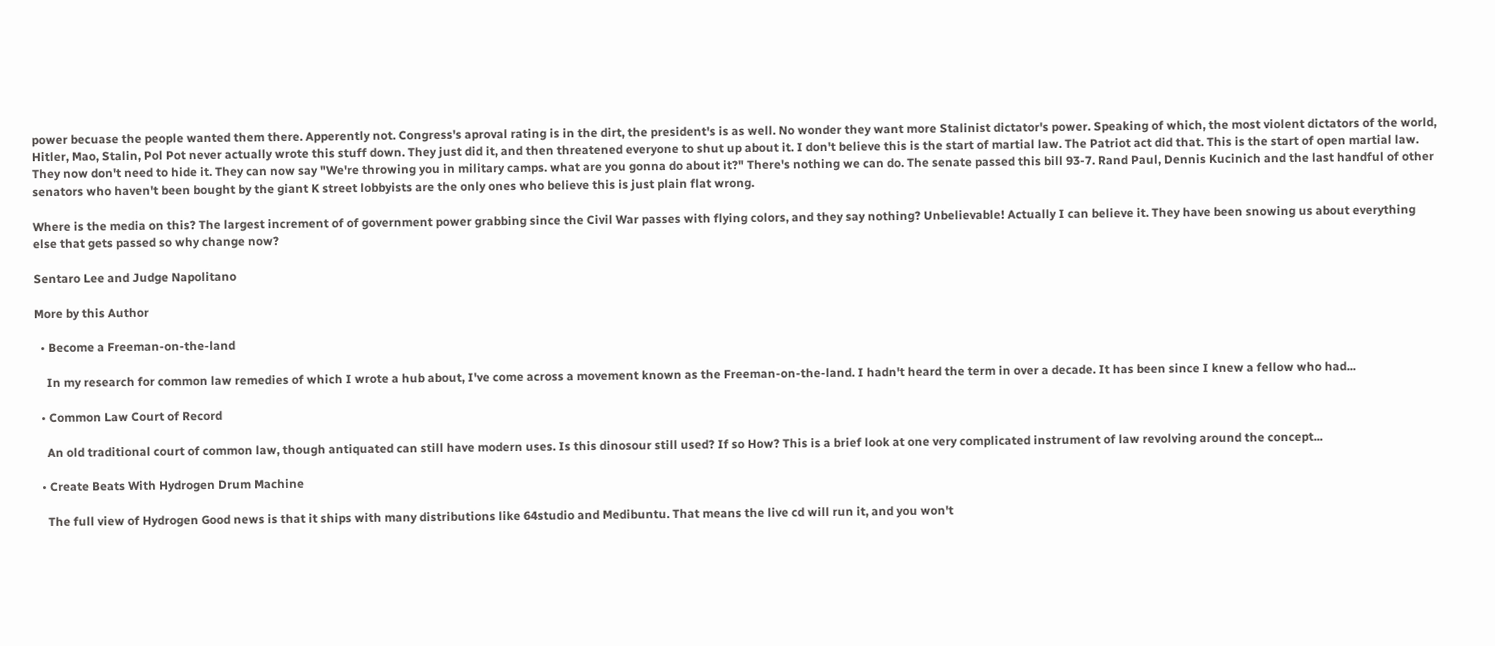power becuase the people wanted them there. Apperently not. Congress's aproval rating is in the dirt, the president's is as well. No wonder they want more Stalinist dictator's power. Speaking of which, the most violent dictators of the world, Hitler, Mao, Stalin, Pol Pot never actually wrote this stuff down. They just did it, and then threatened everyone to shut up about it. I don't believe this is the start of martial law. The Patriot act did that. This is the start of open martial law. They now don't need to hide it. They can now say "We're throwing you in military camps. what are you gonna do about it?" There's nothing we can do. The senate passed this bill 93-7. Rand Paul, Dennis Kucinich and the last handful of other senators who haven't been bought by the giant K street lobbyists are the only ones who believe this is just plain flat wrong.

Where is the media on this? The largest increment of of government power grabbing since the Civil War passes with flying colors, and they say nothing? Unbelievable! Actually I can believe it. They have been snowing us about everything else that gets passed so why change now?

Sentaro Lee and Judge Napolitano

More by this Author

  • Become a Freeman-on-the-land

    In my research for common law remedies of which I wrote a hub about, I've come across a movement known as the Freeman-on-the-land. I hadn't heard the term in over a decade. It has been since I knew a fellow who had...

  • Common Law Court of Record

    An old traditional court of common law, though antiquated can still have modern uses. Is this dinosour still used? If so How? This is a brief look at one very complicated instrument of law revolving around the concept...

  • Create Beats With Hydrogen Drum Machine

    The full view of Hydrogen Good news is that it ships with many distributions like 64studio and Medibuntu. That means the live cd will run it, and you won't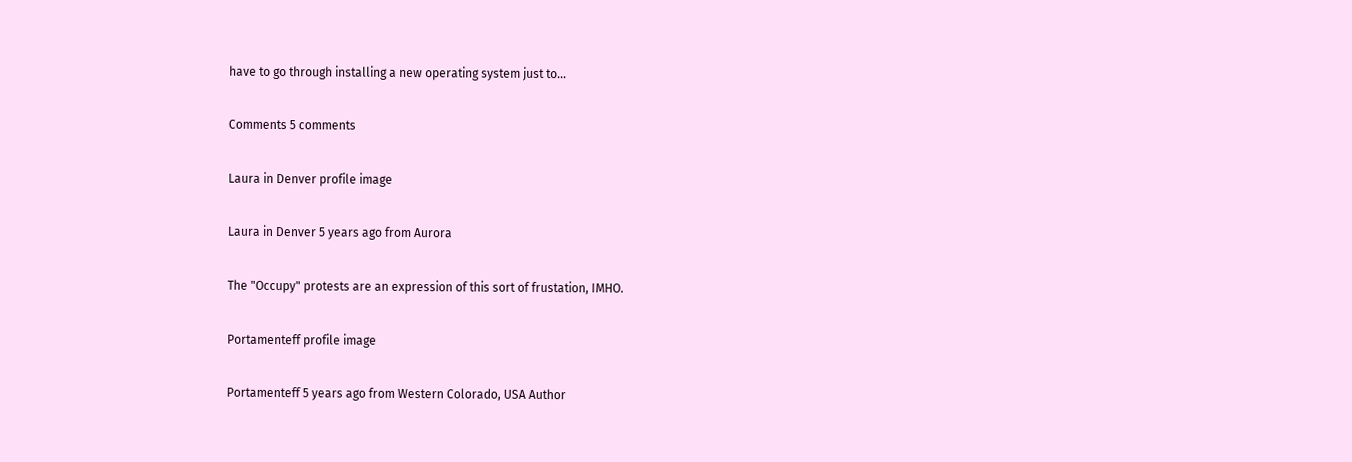have to go through installing a new operating system just to...

Comments 5 comments

Laura in Denver profile image

Laura in Denver 5 years ago from Aurora

The "Occupy" protests are an expression of this sort of frustation, IMHO.

Portamenteff profile image

Portamenteff 5 years ago from Western Colorado, USA Author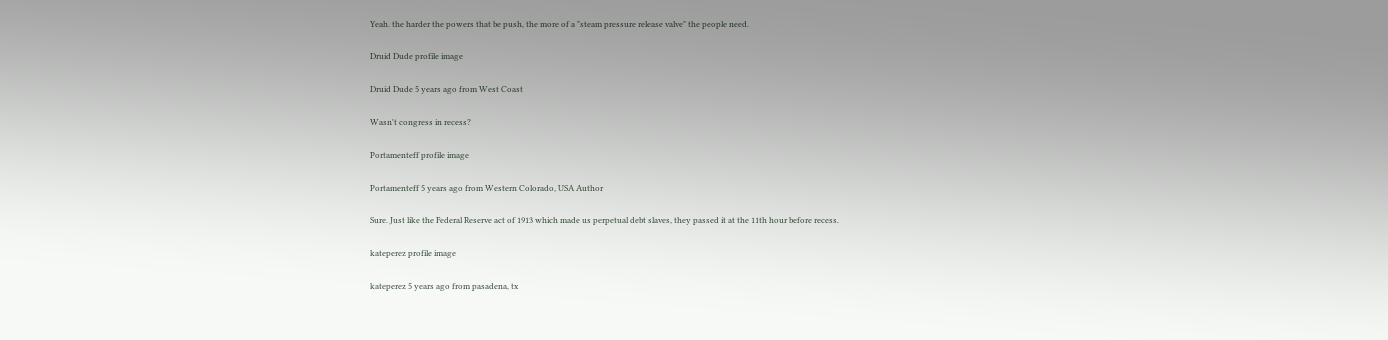Yeah. the harder the powers that be push, the more of a "steam pressure release valve" the people need.

Druid Dude profile image

Druid Dude 5 years ago from West Coast

Wasn't congress in recess?

Portamenteff profile image

Portamenteff 5 years ago from Western Colorado, USA Author

Sure. Just like the Federal Reserve act of 1913 which made us perpetual debt slaves, they passed it at the 11th hour before recess.

kateperez profile image

kateperez 5 years ago from pasadena, tx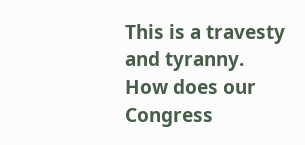This is a travesty and tyranny. How does our Congress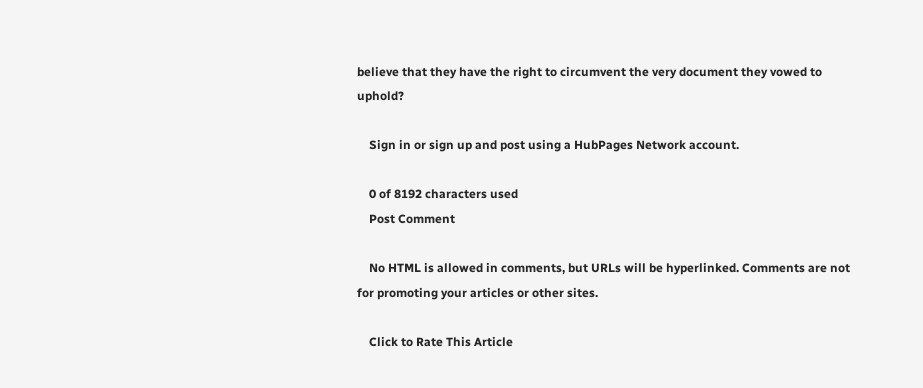believe that they have the right to circumvent the very document they vowed to uphold?

    Sign in or sign up and post using a HubPages Network account.

    0 of 8192 characters used
    Post Comment

    No HTML is allowed in comments, but URLs will be hyperlinked. Comments are not for promoting your articles or other sites.

    Click to Rate This Article